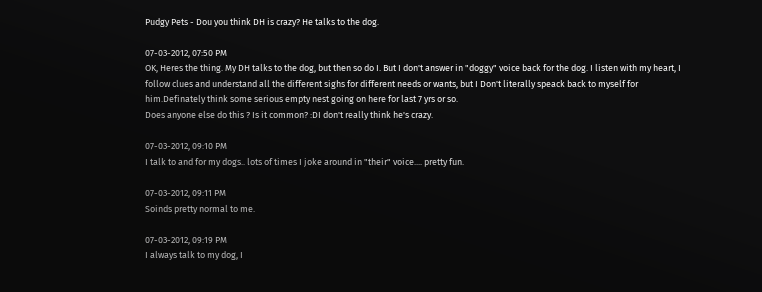Pudgy Pets - Dou you think DH is crazy? He talks to the dog.

07-03-2012, 07:50 PM
OK, Heres the thing. My DH talks to the dog, but then so do I. But I don't answer in "doggy" voice back for the dog. I listen with my heart, I follow clues and understand all the different sighs for different needs or wants, but I Don't literally speack back to myself for him.Definately think some serious empty nest going on here for last 7 yrs or so.
Does anyone else do this ? Is it common? :DI don't really think he's crazy.

07-03-2012, 09:10 PM
I talk to and for my dogs.. lots of times I joke around in "their" voice.... pretty fun.

07-03-2012, 09:11 PM
Soinds pretty normal to me.

07-03-2012, 09:19 PM
I always talk to my dog, I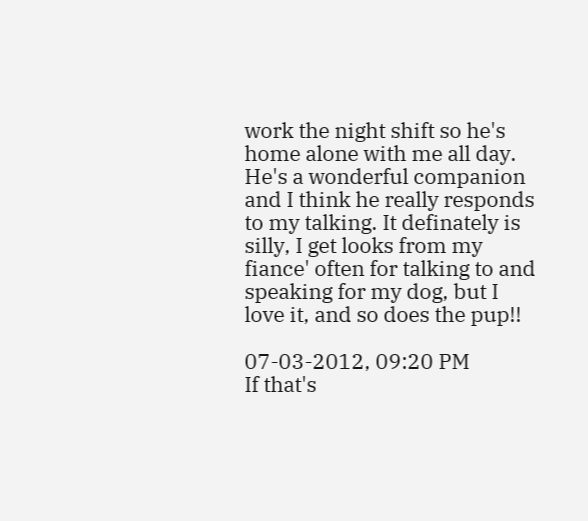work the night shift so he's home alone with me all day. He's a wonderful companion and I think he really responds to my talking. It definately is silly, I get looks from my fiance' often for talking to and speaking for my dog, but I love it, and so does the pup!!

07-03-2012, 09:20 PM
If that's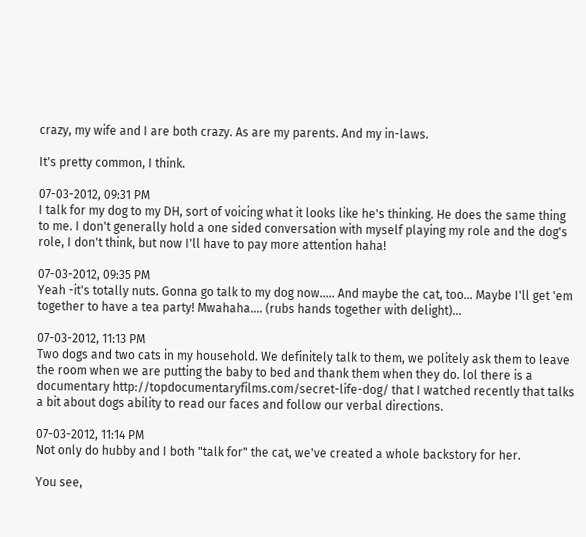crazy, my wife and I are both crazy. As are my parents. And my in-laws.

It's pretty common, I think.

07-03-2012, 09:31 PM
I talk for my dog to my DH, sort of voicing what it looks like he's thinking. He does the same thing to me. I don't generally hold a one sided conversation with myself playing my role and the dog's role, I don't think, but now I'll have to pay more attention haha!

07-03-2012, 09:35 PM
Yeah -it's totally nuts. Gonna go talk to my dog now..... And maybe the cat, too... Maybe I'll get 'em together to have a tea party! Mwahaha.... (rubs hands together with delight)...

07-03-2012, 11:13 PM
Two dogs and two cats in my household. We definitely talk to them, we politely ask them to leave the room when we are putting the baby to bed and thank them when they do. lol there is a documentary http://topdocumentaryfilms.com/secret-life-dog/ that I watched recently that talks a bit about dogs ability to read our faces and follow our verbal directions.

07-03-2012, 11:14 PM
Not only do hubby and I both "talk for" the cat, we've created a whole backstory for her.

You see,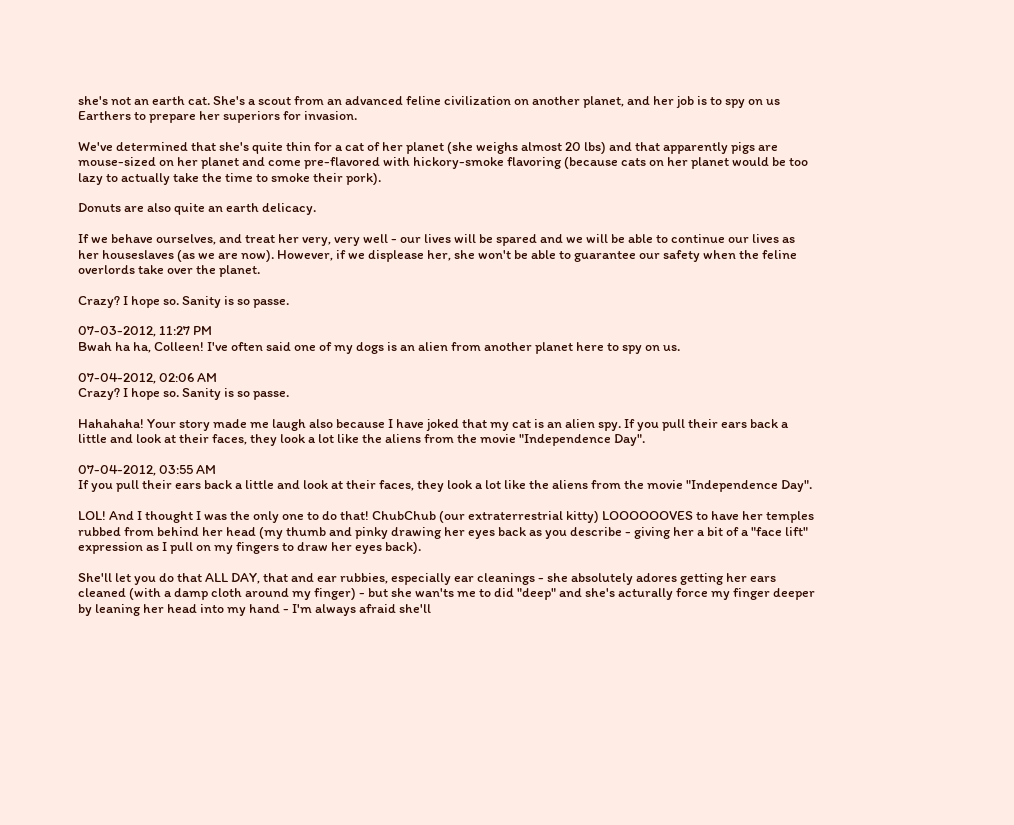she's not an earth cat. She's a scout from an advanced feline civilization on another planet, and her job is to spy on us Earthers to prepare her superiors for invasion.

We've determined that she's quite thin for a cat of her planet (she weighs almost 20 lbs) and that apparently pigs are mouse-sized on her planet and come pre-flavored with hickory-smoke flavoring (because cats on her planet would be too lazy to actually take the time to smoke their pork).

Donuts are also quite an earth delicacy.

If we behave ourselves, and treat her very, very well - our lives will be spared and we will be able to continue our lives as her houseslaves (as we are now). However, if we displease her, she won't be able to guarantee our safety when the feline overlords take over the planet.

Crazy? I hope so. Sanity is so passe.

07-03-2012, 11:27 PM
Bwah ha ha, Colleen! I've often said one of my dogs is an alien from another planet here to spy on us.

07-04-2012, 02:06 AM
Crazy? I hope so. Sanity is so passe.

Hahahaha! Your story made me laugh also because I have joked that my cat is an alien spy. If you pull their ears back a little and look at their faces, they look a lot like the aliens from the movie "Independence Day".

07-04-2012, 03:55 AM
If you pull their ears back a little and look at their faces, they look a lot like the aliens from the movie "Independence Day".

LOL! And I thought I was the only one to do that! ChubChub (our extraterrestrial kitty) LOOOOOOVES to have her temples rubbed from behind her head (my thumb and pinky drawing her eyes back as you describe - giving her a bit of a "face lift" expression as I pull on my fingers to draw her eyes back).

She'll let you do that ALL DAY, that and ear rubbies, especially ear cleanings - she absolutely adores getting her ears cleaned (with a damp cloth around my finger) - but she wan'ts me to did "deep" and she's acturally force my finger deeper by leaning her head into my hand - I'm always afraid she'll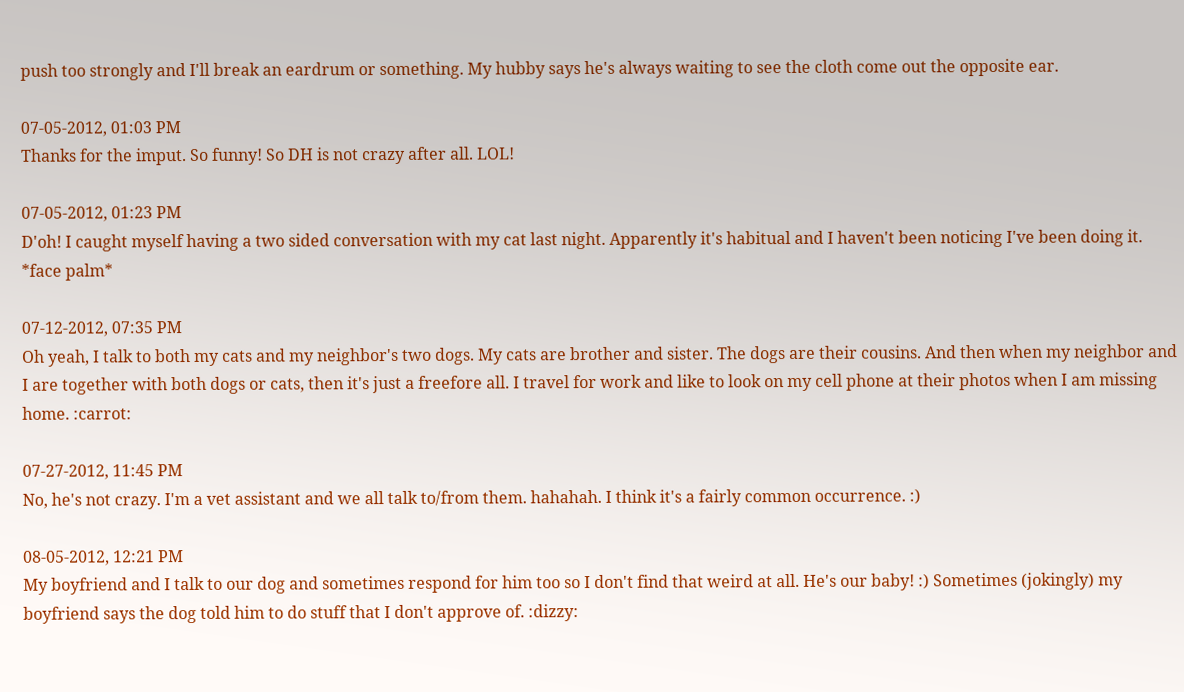push too strongly and I'll break an eardrum or something. My hubby says he's always waiting to see the cloth come out the opposite ear.

07-05-2012, 01:03 PM
Thanks for the imput. So funny! So DH is not crazy after all. LOL!

07-05-2012, 01:23 PM
D'oh! I caught myself having a two sided conversation with my cat last night. Apparently it's habitual and I haven't been noticing I've been doing it. *face palm*

07-12-2012, 07:35 PM
Oh yeah, I talk to both my cats and my neighbor's two dogs. My cats are brother and sister. The dogs are their cousins. And then when my neighbor and I are together with both dogs or cats, then it's just a freefore all. I travel for work and like to look on my cell phone at their photos when I am missing home. :carrot:

07-27-2012, 11:45 PM
No, he's not crazy. I'm a vet assistant and we all talk to/from them. hahahah. I think it's a fairly common occurrence. :)

08-05-2012, 12:21 PM
My boyfriend and I talk to our dog and sometimes respond for him too so I don't find that weird at all. He's our baby! :) Sometimes (jokingly) my boyfriend says the dog told him to do stuff that I don't approve of. :dizzy: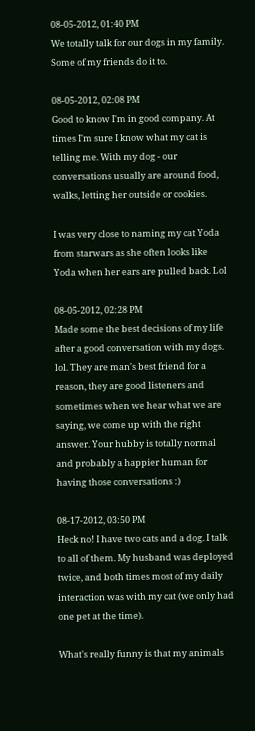08-05-2012, 01:40 PM
We totally talk for our dogs in my family. Some of my friends do it to.

08-05-2012, 02:08 PM
Good to know I'm in good company. At times I'm sure I know what my cat is telling me. With my dog - our conversations usually are around food, walks, letting her outside or cookies.

I was very close to naming my cat Yoda from starwars as she often looks like Yoda when her ears are pulled back. Lol

08-05-2012, 02:28 PM
Made some the best decisions of my life after a good conversation with my dogs. lol. They are man's best friend for a reason, they are good listeners and sometimes when we hear what we are saying, we come up with the right answer. Your hubby is totally normal and probably a happier human for having those conversations :)

08-17-2012, 03:50 PM
Heck no! I have two cats and a dog. I talk to all of them. My husband was deployed twice, and both times most of my daily interaction was with my cat (we only had one pet at the time).

What's really funny is that my animals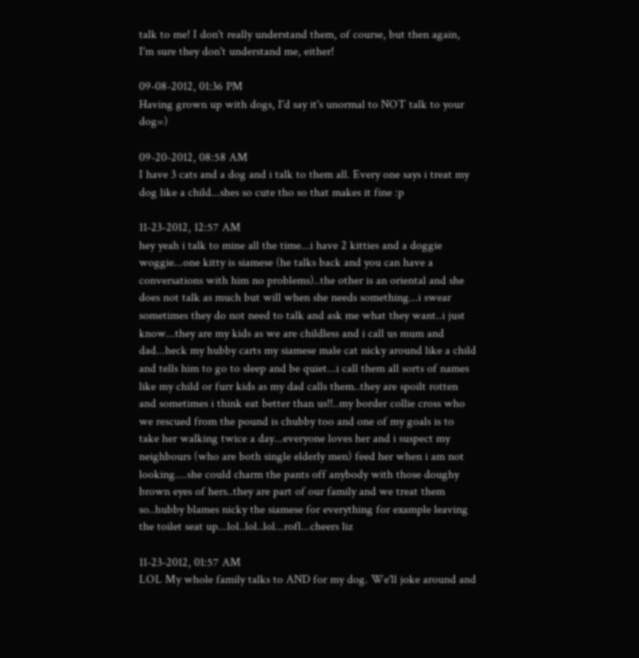talk to me! I don't really understand them, of course, but then again, I'm sure they don't understand me, either!

09-08-2012, 01:36 PM
Having grown up with dogs, I'd say it's unormal to NOT talk to your dog=)

09-20-2012, 08:58 AM
I have 3 cats and a dog and i talk to them all. Every one says i treat my dog like a child...shes so cute tho so that makes it fine :p

11-23-2012, 12:57 AM
hey yeah i talk to mine all the time...i have 2 kitties and a doggie woggie...one kitty is siamese (he talks back and you can have a conversations with him no problems)..the other is an oriental and she does not talk as much but will when she needs something...i swear sometimes they do not need to talk and ask me what they want..i just know...they are my kids as we are childless and i call us mum and dad...heck my hubby carts my siamese male cat nicky around like a child and tells him to go to sleep and be quiet...i call them all sorts of names like my child or furr kids as my dad calls them..they are spoilt rotten and sometimes i think eat better than us!!..my border collie cross who we rescued from the pound is chubby too and one of my goals is to take her walking twice a day...everyone loves her and i suspect my neighbours (who are both single elderly men) feed her when i am not looking....she could charm the pants off anybody with those doughy brown eyes of hers..they are part of our family and we treat them so..hubby blames nicky the siamese for everything for example leaving the toilet seat up...lol..lol..lol...rofl...cheers liz

11-23-2012, 01:57 AM
LOL My whole family talks to AND for my dog. We'll joke around and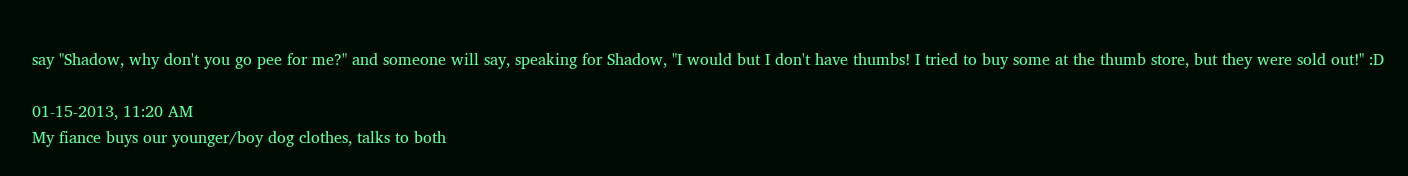say "Shadow, why don't you go pee for me?" and someone will say, speaking for Shadow, "I would but I don't have thumbs! I tried to buy some at the thumb store, but they were sold out!" :D

01-15-2013, 11:20 AM
My fiance buys our younger/boy dog clothes, talks to both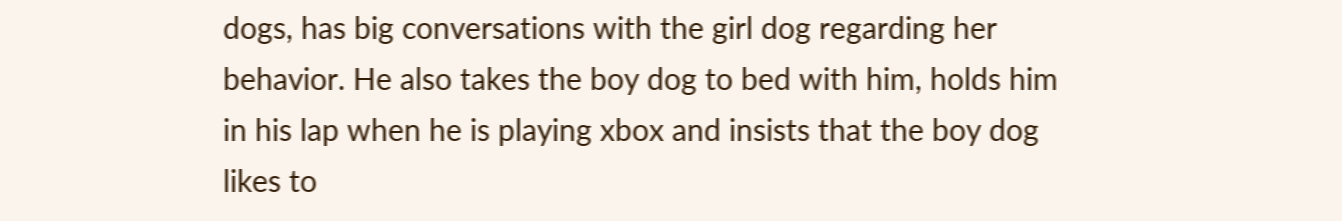dogs, has big conversations with the girl dog regarding her behavior. He also takes the boy dog to bed with him, holds him in his lap when he is playing xbox and insists that the boy dog likes to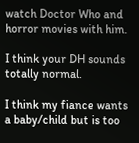watch Doctor Who and horror movies with him.

I think your DH sounds totally normal.

I think my fiance wants a baby/child but is too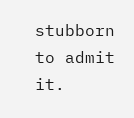stubborn to admit it.